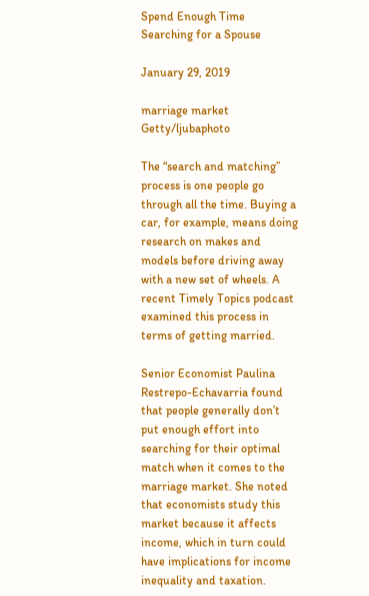Spend Enough Time Searching for a Spouse

January 29, 2019

marriage market Getty/ljubaphoto

The “search and matching” process is one people go through all the time. Buying a car, for example, means doing research on makes and models before driving away with a new set of wheels. A recent Timely Topics podcast examined this process in terms of getting married.

Senior Economist Paulina Restrepo-Echavarria found that people generally don’t put enough effort into searching for their optimal match when it comes to the marriage market. She noted that economists study this market because it affects income, which in turn could have implications for income inequality and taxation.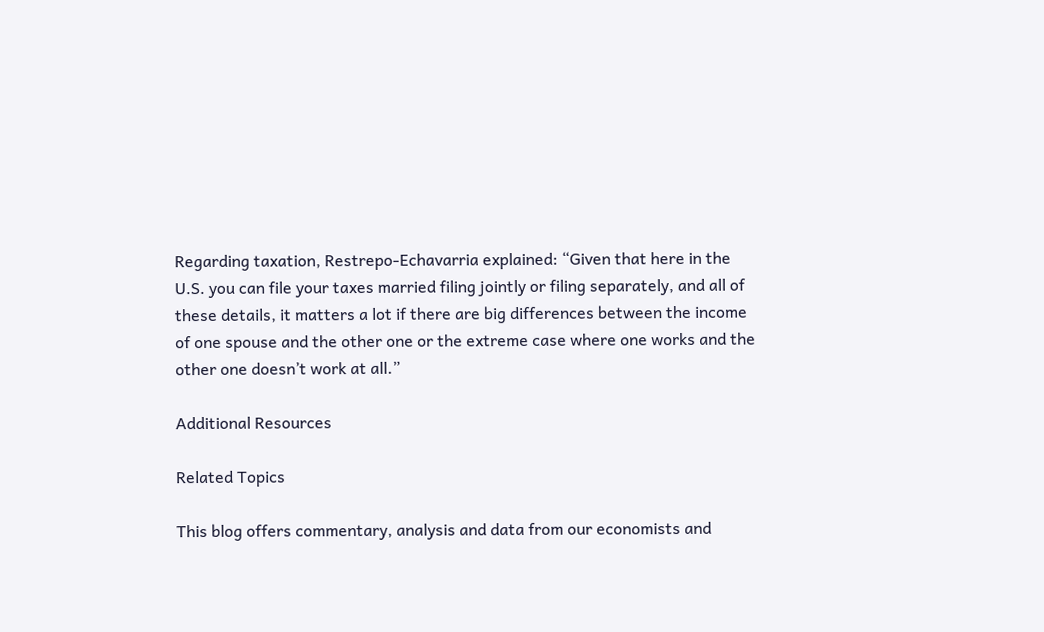Regarding taxation, Restrepo-Echavarria explained: “Given that here in the U.S. you can file your taxes married filing jointly or filing separately, and all of these details, it matters a lot if there are big differences between the income of one spouse and the other one or the extreme case where one works and the other one doesn’t work at all.”

Additional Resources

Related Topics

This blog offers commentary, analysis and data from our economists and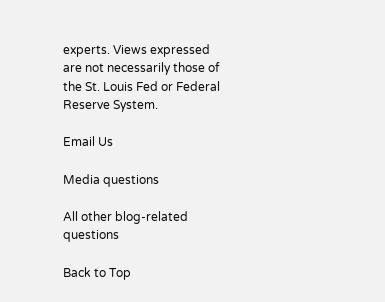experts. Views expressed are not necessarily those of the St. Louis Fed or Federal Reserve System.

Email Us

Media questions

All other blog-related questions

Back to Top